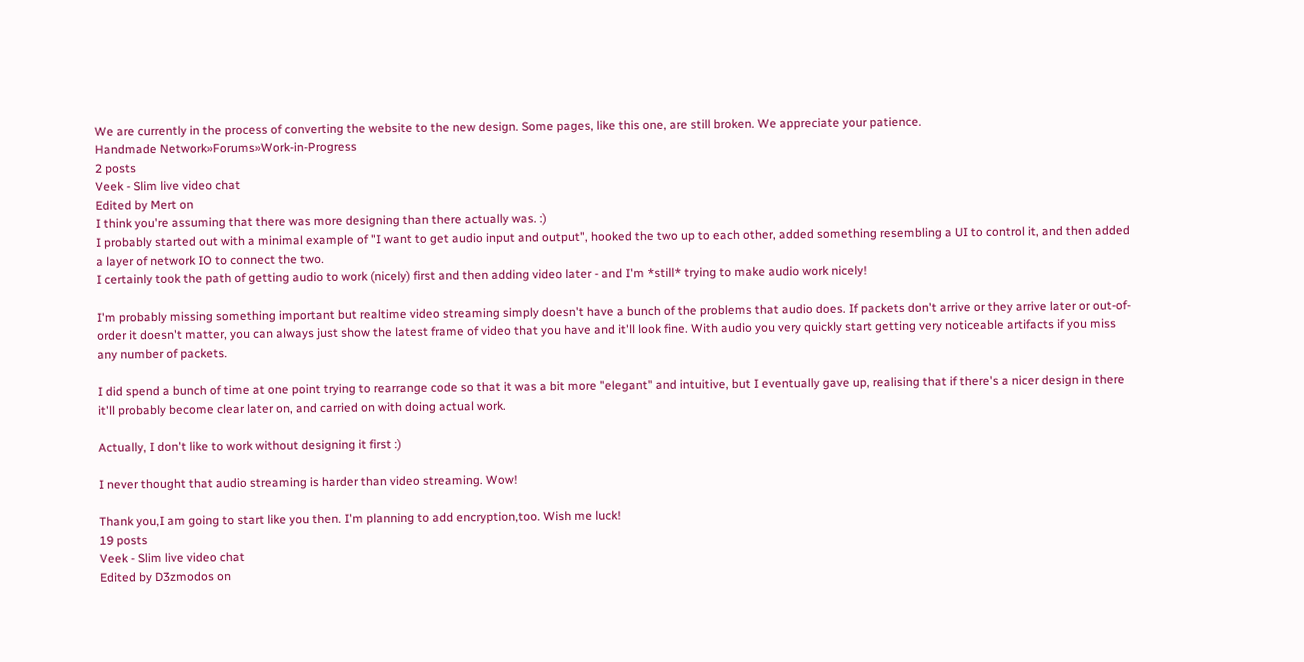We are currently in the process of converting the website to the new design. Some pages, like this one, are still broken. We appreciate your patience.
Handmade Network»Forums»Work-in-Progress
2 posts
Veek - Slim live video chat
Edited by Mert on
I think you're assuming that there was more designing than there actually was. :)
I probably started out with a minimal example of "I want to get audio input and output", hooked the two up to each other, added something resembling a UI to control it, and then added a layer of network IO to connect the two.
I certainly took the path of getting audio to work (nicely) first and then adding video later - and I'm *still* trying to make audio work nicely!

I'm probably missing something important but realtime video streaming simply doesn't have a bunch of the problems that audio does. If packets don't arrive or they arrive later or out-of-order it doesn't matter, you can always just show the latest frame of video that you have and it'll look fine. With audio you very quickly start getting very noticeable artifacts if you miss any number of packets.

I did spend a bunch of time at one point trying to rearrange code so that it was a bit more "elegant" and intuitive, but I eventually gave up, realising that if there's a nicer design in there it'll probably become clear later on, and carried on with doing actual work.

Actually, I don't like to work without designing it first :)

I never thought that audio streaming is harder than video streaming. Wow!

Thank you,I am going to start like you then. I'm planning to add encryption,too. Wish me luck!
19 posts
Veek - Slim live video chat
Edited by D3zmodos on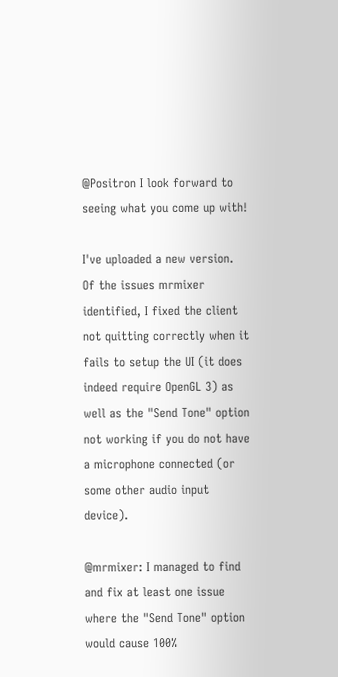@Positron I look forward to seeing what you come up with!

I've uploaded a new version.
Of the issues mrmixer identified, I fixed the client not quitting correctly when it fails to setup the UI (it does indeed require OpenGL 3) as well as the "Send Tone" option not working if you do not have a microphone connected (or some other audio input device).

@mrmixer: I managed to find and fix at least one issue where the "Send Tone" option would cause 100%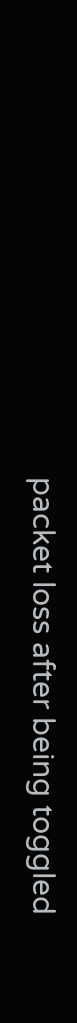packet loss after being toggled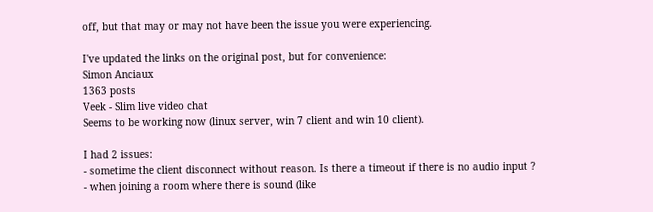off, but that may or may not have been the issue you were experiencing.

I've updated the links on the original post, but for convenience:
Simon Anciaux
1363 posts
Veek - Slim live video chat
Seems to be working now (linux server, win 7 client and win 10 client).

I had 2 issues:
- sometime the client disconnect without reason. Is there a timeout if there is no audio input ?
- when joining a room where there is sound (like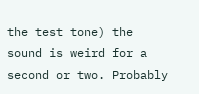the test tone) the sound is weird for a second or two. Probably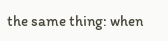the same thing: when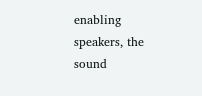enabling speakers, the sound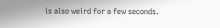is also weird for a few seconds.